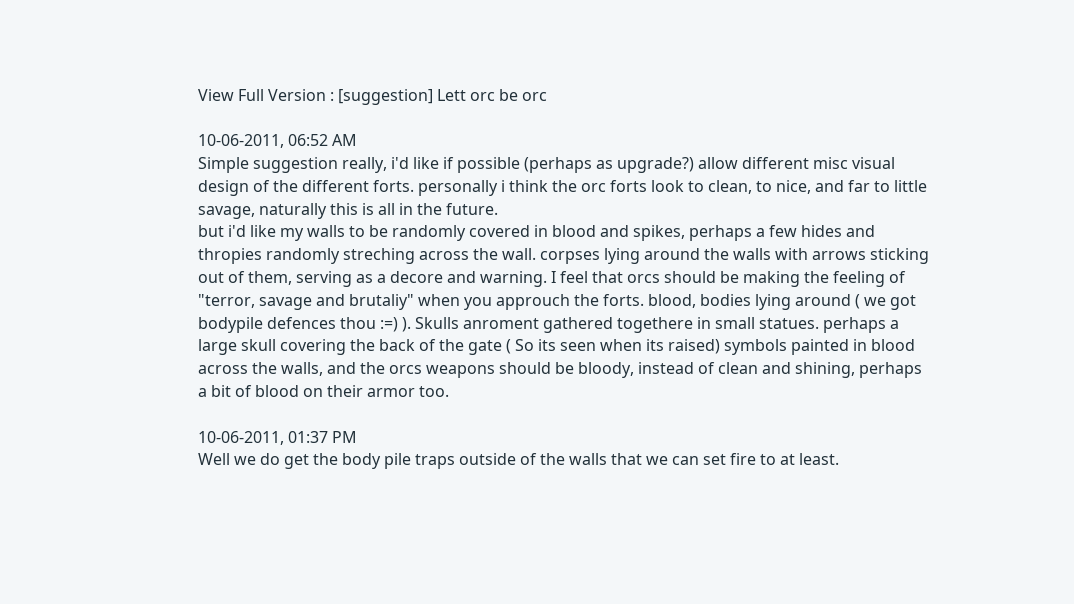View Full Version : [suggestion] Lett orc be orc

10-06-2011, 06:52 AM
Simple suggestion really, i'd like if possible (perhaps as upgrade?) allow different misc visual design of the different forts. personally i think the orc forts look to clean, to nice, and far to little savage, naturally this is all in the future.
but i'd like my walls to be randomly covered in blood and spikes, perhaps a few hides and thropies randomly streching across the wall. corpses lying around the walls with arrows sticking out of them, serving as a decore and warning. I feel that orcs should be making the feeling of "terror, savage and brutaliy" when you approuch the forts. blood, bodies lying around ( we got bodypile defences thou :=) ). Skulls anroment gathered togethere in small statues. perhaps a large skull covering the back of the gate ( So its seen when its raised) symbols painted in blood across the walls, and the orcs weapons should be bloody, instead of clean and shining, perhaps a bit of blood on their armor too.

10-06-2011, 01:37 PM
Well we do get the body pile traps outside of the walls that we can set fire to at least.